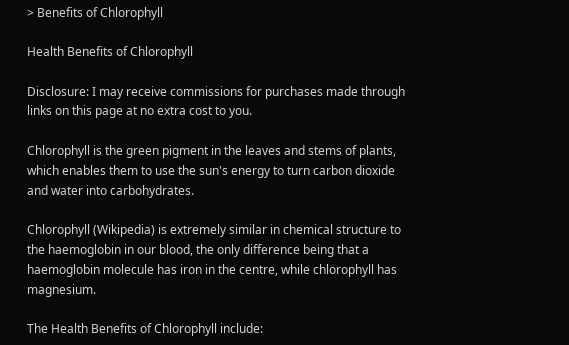> Benefits of Chlorophyll

Health Benefits of Chlorophyll

Disclosure: I may receive commissions for purchases made through links on this page at no extra cost to you.

Chlorophyll is the green pigment in the leaves and stems of plants, which enables them to use the sun's energy to turn carbon dioxide and water into carbohydrates.

Chlorophyll (Wikipedia) is extremely similar in chemical structure to the haemoglobin in our blood, the only difference being that a haemoglobin molecule has iron in the centre, while chlorophyll has magnesium.

The Health Benefits of Chlorophyll include: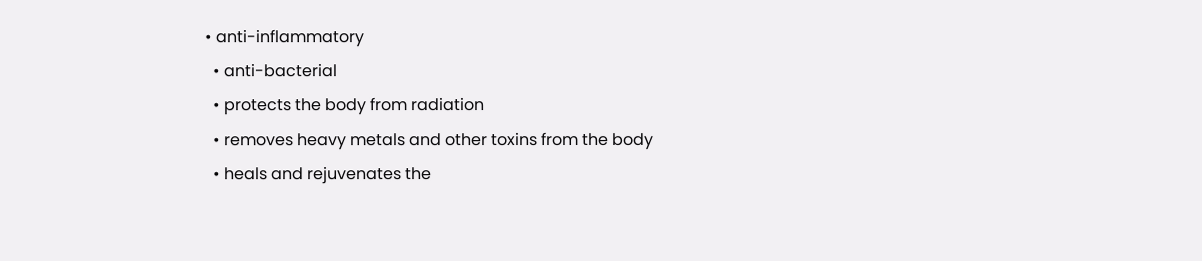• anti-inflammatory
  • anti-bacterial
  • protects the body from radiation
  • removes heavy metals and other toxins from the body
  • heals and rejuvenates the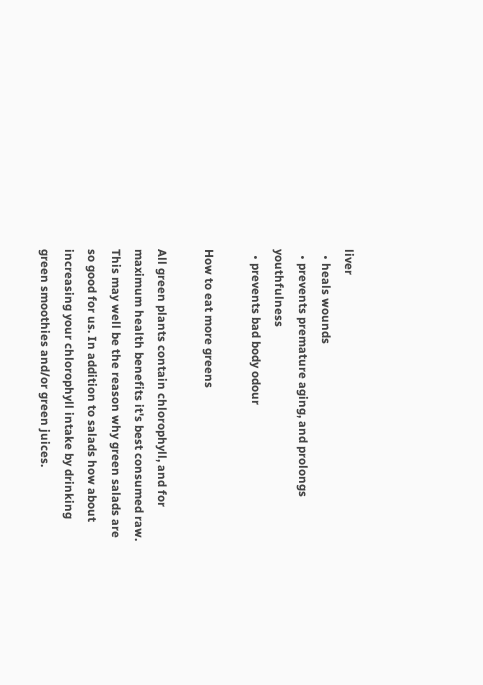liver
  • heals wounds
  • prevents premature aging, and prolongs youthfulness
  • prevents bad body odour

How to eat more greens

All green plants contain chlorophyll, and for maximum health benefits it's best consumed raw. This may well be the reason why green salads are so good for us. In addition to salads how about increasing your chlorophyll intake by drinking green smoothies and/or green juices.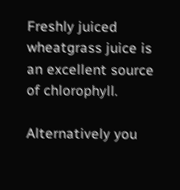Freshly juiced wheatgrass juice is an excellent source of chlorophyll.

Alternatively you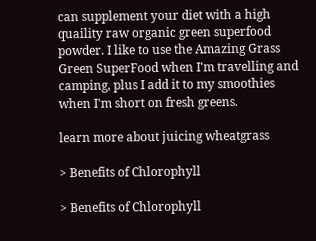can supplement your diet with a high quaility raw organic green superfood powder. I like to use the Amazing Grass Green SuperFood when I'm travelling and camping, plus I add it to my smoothies when I'm short on fresh greens.

learn more about juicing wheatgrass

> Benefits of Chlorophyll

> Benefits of Chlorophyll